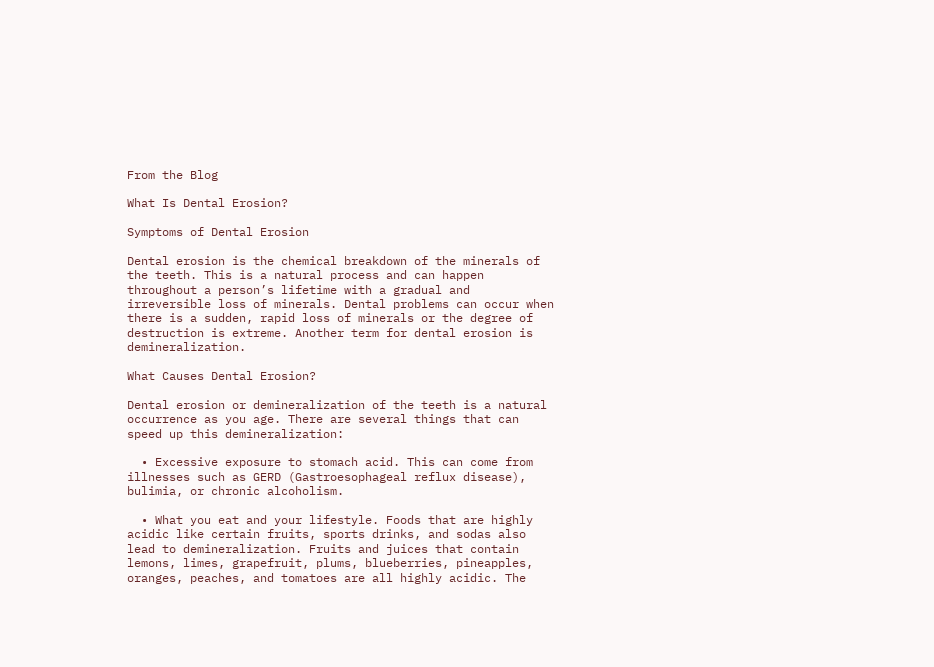From the Blog

What Is Dental Erosion?

Symptoms of Dental Erosion

Dental erosion is the chemical breakdown of the minerals of the teeth. This is a natural process and can happen throughout a person’s lifetime with a gradual and irreversible loss of minerals. Dental problems can occur when there is a sudden, rapid loss of minerals or the degree of destruction is extreme. Another term for dental erosion is demineralization.

What Causes Dental Erosion?

Dental erosion or demineralization of the teeth is a natural occurrence as you age. There are several things that can speed up this demineralization:

  • Excessive exposure to stomach acid. This can come from illnesses such as GERD (Gastroesophageal reflux disease), bulimia, or chronic alcoholism.

  • What you eat and your lifestyle. Foods that are highly acidic like certain fruits, sports drinks, and sodas also lead to demineralization. Fruits and juices that contain lemons, limes, grapefruit, plums, blueberries, pineapples, oranges, peaches, and tomatoes are all highly acidic. The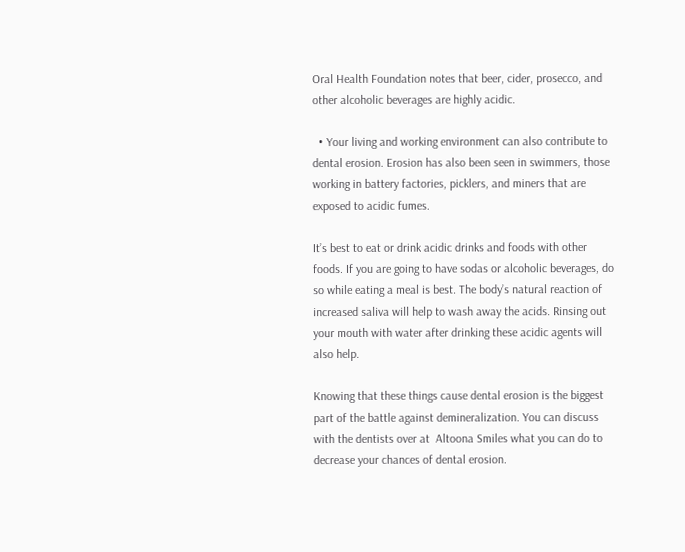Oral Health Foundation notes that beer, cider, prosecco, and other alcoholic beverages are highly acidic.

  • Your living and working environment can also contribute to dental erosion. Erosion has also been seen in swimmers, those working in battery factories, picklers, and miners that are exposed to acidic fumes.

It’s best to eat or drink acidic drinks and foods with other foods. If you are going to have sodas or alcoholic beverages, do so while eating a meal is best. The body’s natural reaction of increased saliva will help to wash away the acids. Rinsing out your mouth with water after drinking these acidic agents will also help.

Knowing that these things cause dental erosion is the biggest part of the battle against demineralization. You can discuss with the dentists over at  Altoona Smiles what you can do to decrease your chances of dental erosion.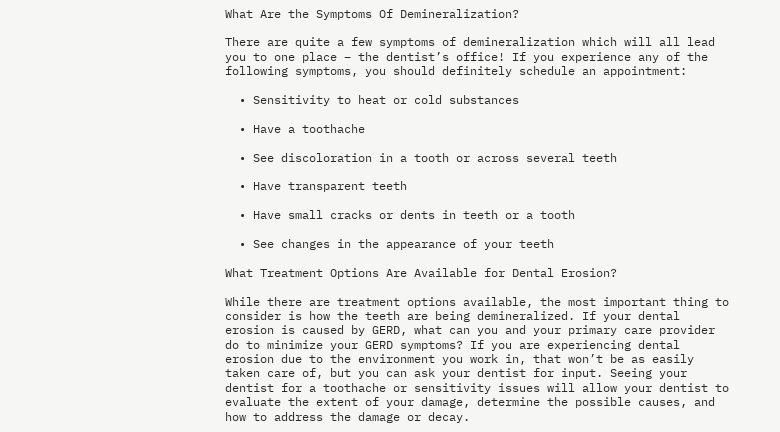What Are the Symptoms Of Demineralization?

There are quite a few symptoms of demineralization which will all lead you to one place – the dentist’s office! If you experience any of the following symptoms, you should definitely schedule an appointment:

  • Sensitivity to heat or cold substances

  • Have a toothache

  • See discoloration in a tooth or across several teeth

  • Have transparent teeth

  • Have small cracks or dents in teeth or a tooth

  • See changes in the appearance of your teeth

What Treatment Options Are Available for Dental Erosion?

While there are treatment options available, the most important thing to consider is how the teeth are being demineralized. If your dental erosion is caused by GERD, what can you and your primary care provider do to minimize your GERD symptoms? If you are experiencing dental erosion due to the environment you work in, that won’t be as easily taken care of, but you can ask your dentist for input. Seeing your dentist for a toothache or sensitivity issues will allow your dentist to evaluate the extent of your damage, determine the possible causes, and how to address the damage or decay.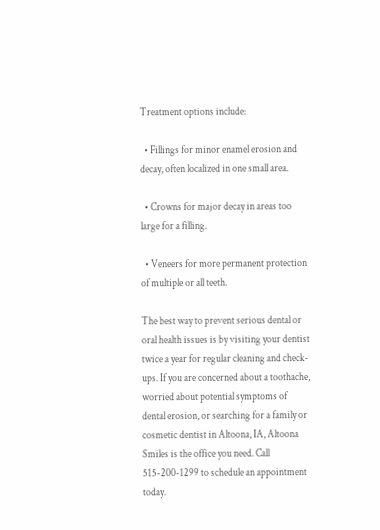Treatment options include:

  • Fillings for minor enamel erosion and decay, often localized in one small area.

  • Crowns for major decay in areas too large for a filling.

  • Veneers for more permanent protection of multiple or all teeth.

The best way to prevent serious dental or oral health issues is by visiting your dentist twice a year for regular cleaning and check-ups. If you are concerned about a toothache, worried about potential symptoms of dental erosion, or searching for a family or cosmetic dentist in Altoona, IA, Altoona Smiles is the office you need. Call 515-200-1299 to schedule an appointment today.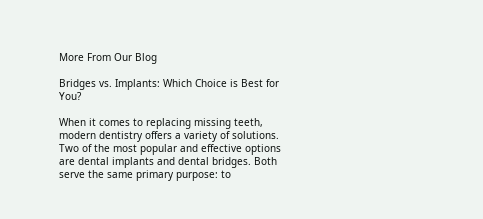More From Our Blog

Bridges vs. Implants: Which Choice is Best for You?

When it comes to replacing missing teeth, modern dentistry offers a variety of solutions. Two of the most popular and effective options are dental implants and dental bridges. Both serve the same primary purpose: to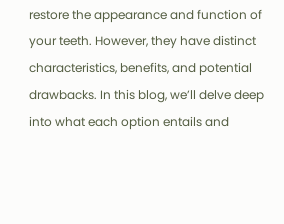restore the appearance and function of your teeth. However, they have distinct characteristics, benefits, and potential drawbacks. In this blog, we’ll delve deep into what each option entails and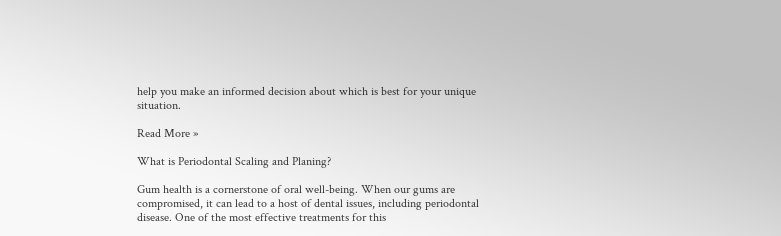help you make an informed decision about which is best for your unique situation.

Read More »

What is Periodontal Scaling and Planing?

Gum health is a cornerstone of oral well-being. When our gums are compromised, it can lead to a host of dental issues, including periodontal disease. One of the most effective treatments for this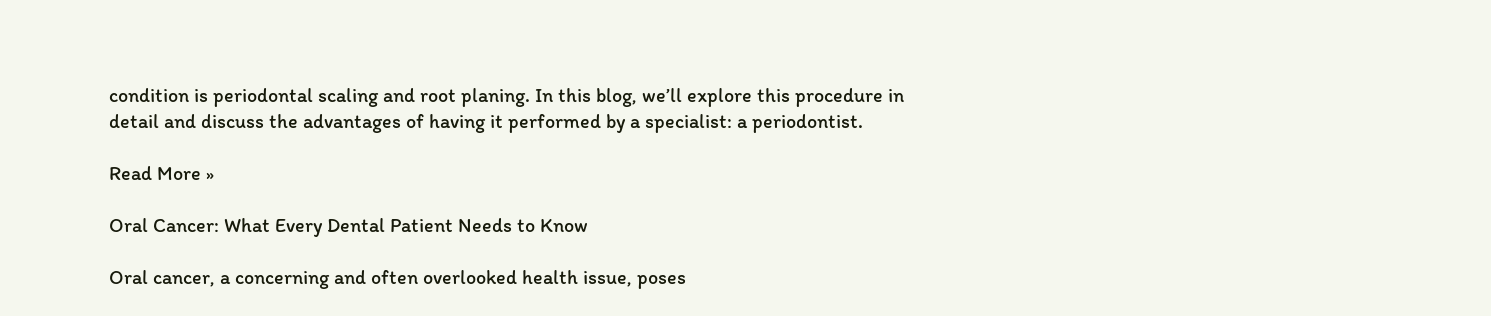condition is periodontal scaling and root planing. In this blog, we’ll explore this procedure in detail and discuss the advantages of having it performed by a specialist: a periodontist.

Read More »

Oral Cancer: What Every Dental Patient Needs to Know

Oral cancer, a concerning and often overlooked health issue, poses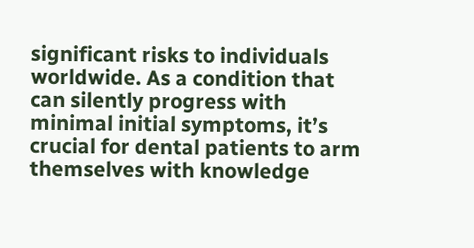significant risks to individuals worldwide. As a condition that can silently progress with minimal initial symptoms, it’s crucial for dental patients to arm themselves with knowledge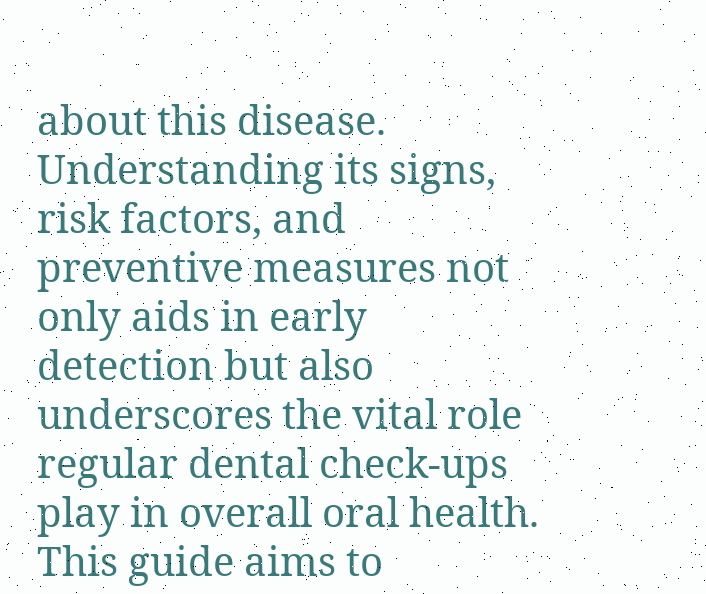about this disease. Understanding its signs, risk factors, and preventive measures not only aids in early detection but also underscores the vital role regular dental check-ups play in overall oral health. This guide aims to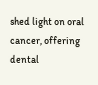shed light on oral cancer, offering dental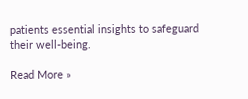patients essential insights to safeguard their well-being.

Read More »